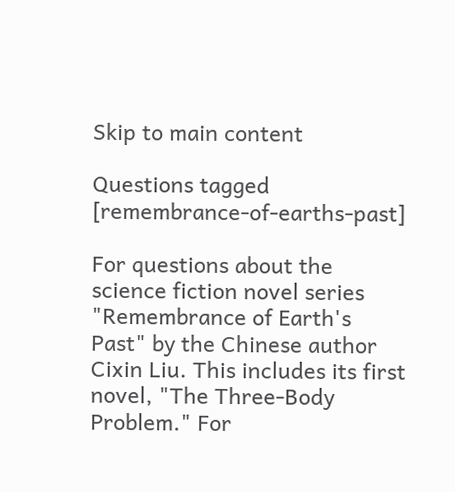Skip to main content

Questions tagged [remembrance-of-earths-past]

For questions about the science fiction novel series "Remembrance of Earth's Past" by the Chinese author Cixin Liu. This includes its first novel, "The Three-Body Problem." For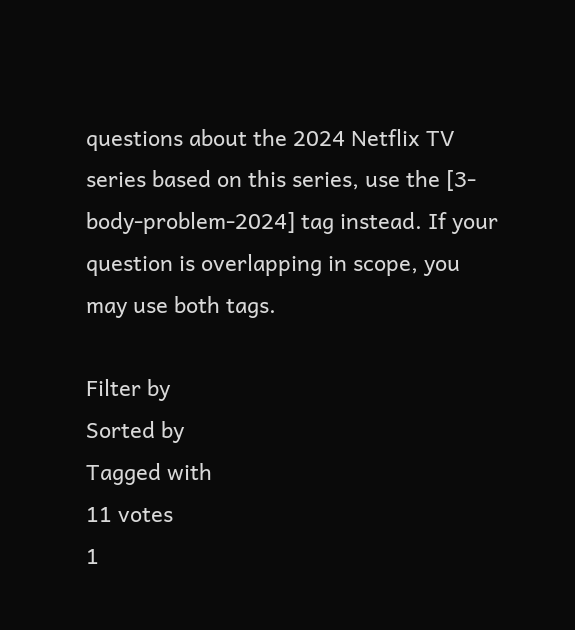questions about the 2024 Netflix TV series based on this series, use the [3-body-problem-2024] tag instead. If your question is overlapping in scope, you may use both tags.

Filter by
Sorted by
Tagged with
11 votes
1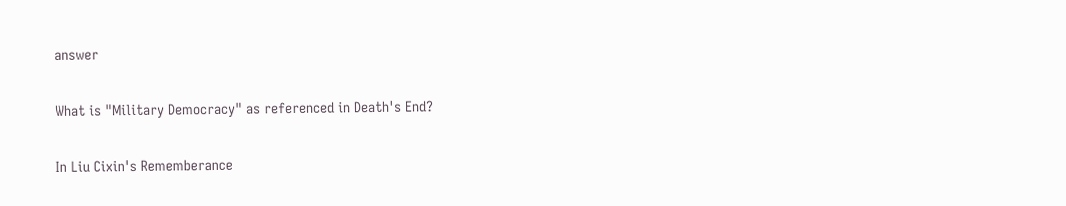answer

What is "Military Democracy" as referenced in Death's End?

In Liu Cixin's Rememberance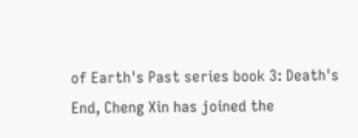of Earth's Past series book 3: Death's End, Cheng Xin has joined the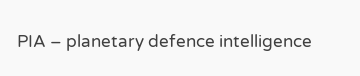PIA – planetary defence intelligence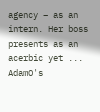agency – as an intern. Her boss presents as an acerbic yet ...
AdamO's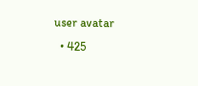user avatar
  • 425